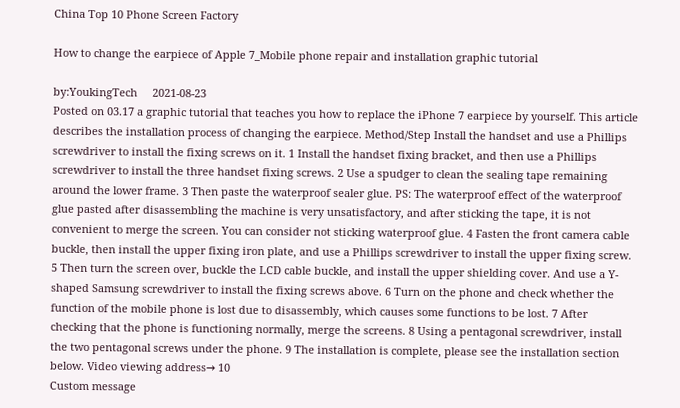China Top 10 Phone Screen Factory

How to change the earpiece of Apple 7_Mobile phone repair and installation graphic tutorial

by:YoukingTech     2021-08-23
Posted on 03.17 a graphic tutorial that teaches you how to replace the iPhone 7 earpiece by yourself. This article describes the installation process of changing the earpiece. Method/Step Install the handset and use a Phillips screwdriver to install the fixing screws on it. 1 Install the handset fixing bracket, and then use a Phillips screwdriver to install the three handset fixing screws. 2 Use a spudger to clean the sealing tape remaining around the lower frame. 3 Then paste the waterproof sealer glue. PS: The waterproof effect of the waterproof glue pasted after disassembling the machine is very unsatisfactory, and after sticking the tape, it is not convenient to merge the screen. You can consider not sticking waterproof glue. 4 Fasten the front camera cable buckle, then install the upper fixing iron plate, and use a Phillips screwdriver to install the upper fixing screw. 5 Then turn the screen over, buckle the LCD cable buckle, and install the upper shielding cover. And use a Y-shaped Samsung screwdriver to install the fixing screws above. 6 Turn on the phone and check whether the function of the mobile phone is lost due to disassembly, which causes some functions to be lost. 7 After checking that the phone is functioning normally, merge the screens. 8 Using a pentagonal screwdriver, install the two pentagonal screws under the phone. 9 The installation is complete, please see the installation section below. Video viewing address→ 10
Custom message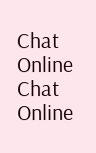Chat Online
Chat Online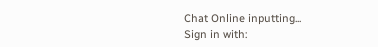Chat Online inputting...
Sign in with: